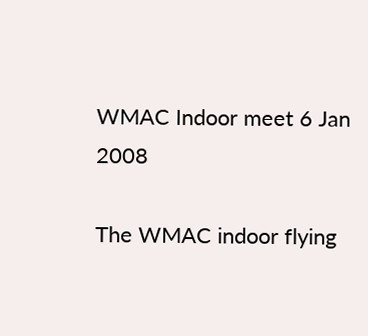WMAC Indoor meet 6 Jan 2008

The WMAC indoor flying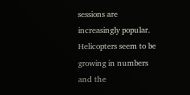sessions are increasingly popular. Helicopters seem to be growing in numbers and the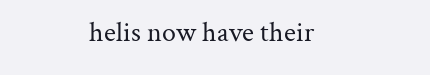helis now have their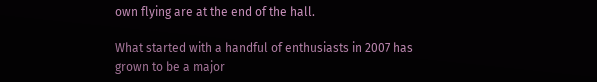own flying are at the end of the hall.

What started with a handful of enthusiasts in 2007 has grown to be a major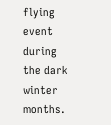flying event during the dark winter months.